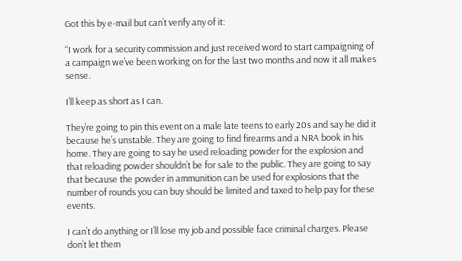Got this by e-mail but can’t verify any of it:

“I work for a security commission and just received word to start campaigning of a campaign we’ve been working on for the last two months and now it all makes sense.

I’ll keep as short as I can.

They’re going to pin this event on a male late teens to early 20s and say he did it because he’s unstable. They are going to find firearms and a NRA book in his home. They are going to say he used reloading powder for the explosion and that reloading powder shouldn’t be for sale to the public. They are going to say that because the powder in ammunition can be used for explosions that the number of rounds you can buy should be limited and taxed to help pay for these events.

I can’t do anything or I’ll lose my job and possible face criminal charges. Please don’t let them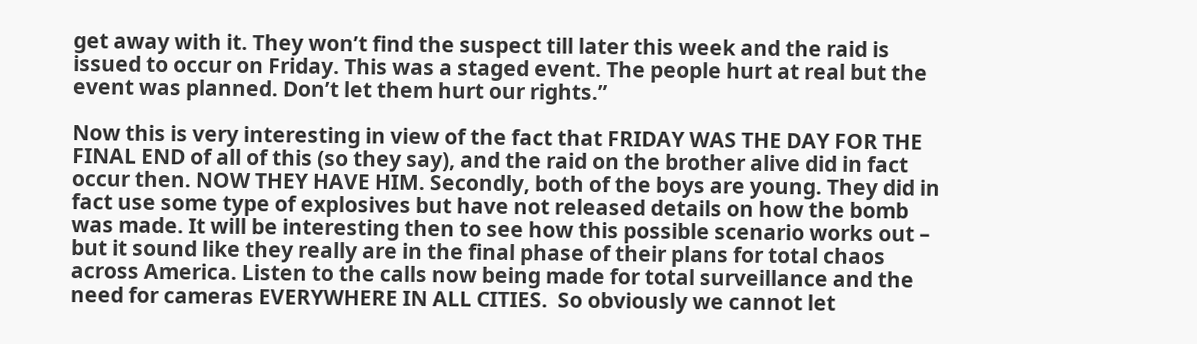get away with it. They won’t find the suspect till later this week and the raid is issued to occur on Friday. This was a staged event. The people hurt at real but the event was planned. Don’t let them hurt our rights.”

Now this is very interesting in view of the fact that FRIDAY WAS THE DAY FOR THE FINAL END of all of this (so they say), and the raid on the brother alive did in fact occur then. NOW THEY HAVE HIM. Secondly, both of the boys are young. They did in fact use some type of explosives but have not released details on how the bomb was made. It will be interesting then to see how this possible scenario works out – but it sound like they really are in the final phase of their plans for total chaos across America. Listen to the calls now being made for total surveillance and the need for cameras EVERYWHERE IN ALL CITIES.  So obviously we cannot let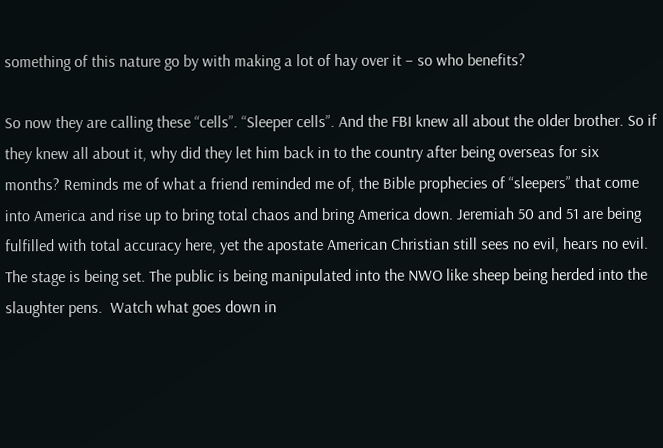something of this nature go by with making a lot of hay over it – so who benefits?

So now they are calling these “cells”. “Sleeper cells”. And the FBI knew all about the older brother. So if they knew all about it, why did they let him back in to the country after being overseas for six months? Reminds me of what a friend reminded me of, the Bible prophecies of “sleepers” that come into America and rise up to bring total chaos and bring America down. Jeremiah 50 and 51 are being fulfilled with total accuracy here, yet the apostate American Christian still sees no evil, hears no evil.  The stage is being set. The public is being manipulated into the NWO like sheep being herded into the slaughter pens.  Watch what goes down in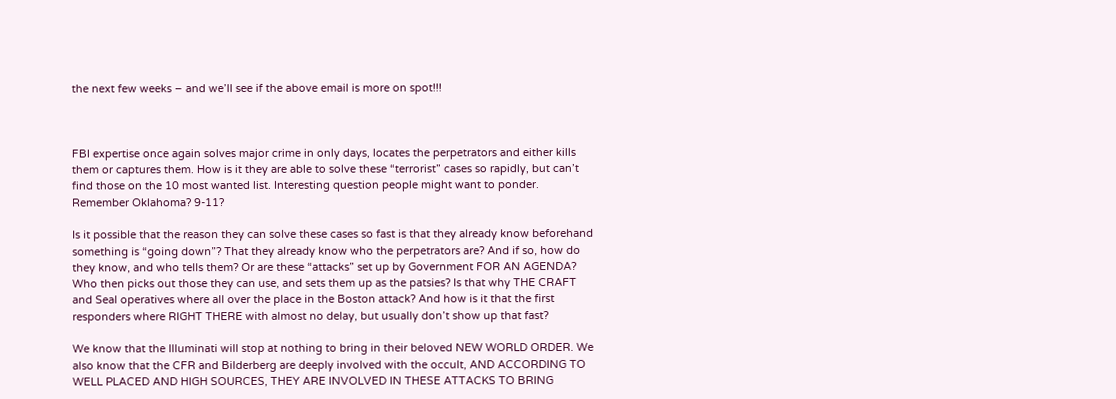the next few weeks – and we’ll see if the above email is more on spot!!!



FBI expertise once again solves major crime in only days, locates the perpetrators and either kills them or captures them. How is it they are able to solve these “terrorist” cases so rapidly, but can’t find those on the 10 most wanted list. Interesting question people might want to ponder. Remember Oklahoma? 9-11?

Is it possible that the reason they can solve these cases so fast is that they already know beforehand something is “going down”? That they already know who the perpetrators are? And if so, how do they know, and who tells them? Or are these “attacks” set up by Government FOR AN AGENDA?  Who then picks out those they can use, and sets them up as the patsies? Is that why THE CRAFT and Seal operatives where all over the place in the Boston attack? And how is it that the first responders where RIGHT THERE with almost no delay, but usually don’t show up that fast?

We know that the Illuminati will stop at nothing to bring in their beloved NEW WORLD ORDER. We also know that the CFR and Bilderberg are deeply involved with the occult, AND ACCORDING TO WELL PLACED AND HIGH SOURCES, THEY ARE INVOLVED IN THESE ATTACKS TO BRING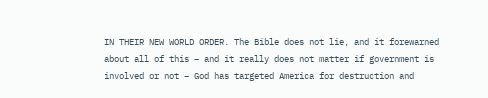IN THEIR NEW WORLD ORDER. The Bible does not lie, and it forewarned about all of this – and it really does not matter if government is involved or not – God has targeted America for destruction and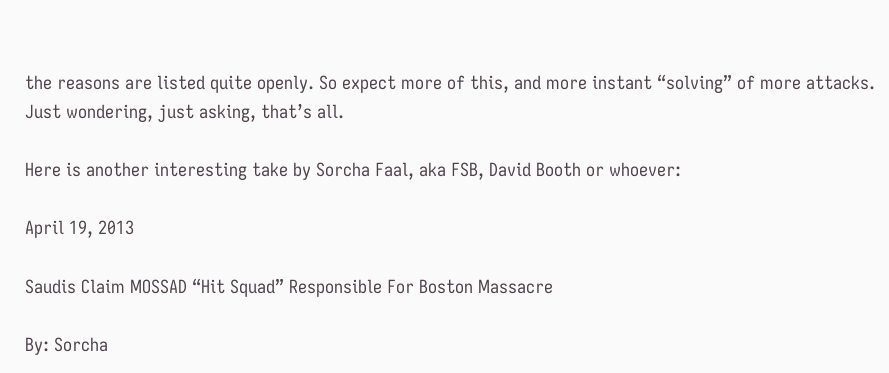the reasons are listed quite openly. So expect more of this, and more instant “solving” of more attacks. Just wondering, just asking, that’s all.

Here is another interesting take by Sorcha Faal, aka FSB, David Booth or whoever:

April 19, 2013

Saudis Claim MOSSAD “Hit Squad” Responsible For Boston Massacre

By: Sorcha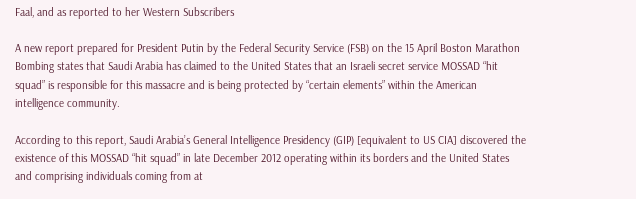Faal, and as reported to her Western Subscribers

A new report prepared for President Putin by the Federal Security Service (FSB) on the 15 April Boston Marathon Bombing states that Saudi Arabia has claimed to the United States that an Israeli secret service MOSSAD “hit squad” is responsible for this massacre and is being protected by “certain elements” within the American intelligence community.

According to this report, Saudi Arabia’s General Intelligence Presidency (GIP) [equivalent to US CIA] discovered the existence of this MOSSAD “hit squad” in late December 2012 operating within its borders and the United States and comprising individuals coming from at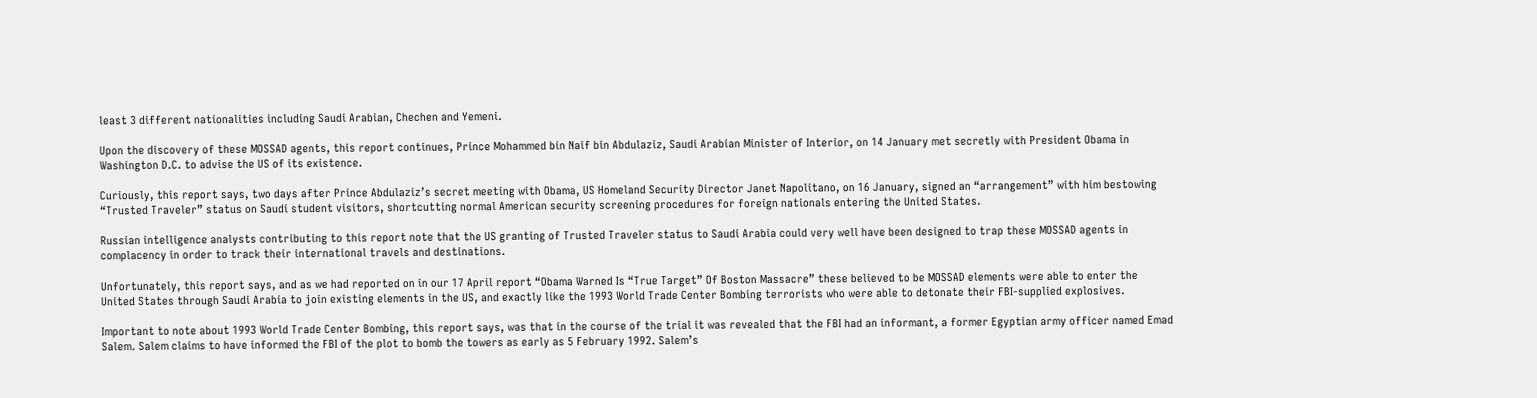least 3 different nationalities including Saudi Arabian, Chechen and Yemeni.

Upon the discovery of these MOSSAD agents, this report continues, Prince Mohammed bin Naif bin Abdulaziz, Saudi Arabian Minister of Interior, on 14 January met secretly with President Obama in Washington D.C. to advise the US of its existence.

Curiously, this report says, two days after Prince Abdulaziz’s secret meeting with Obama, US Homeland Security Director Janet Napolitano, on 16 January, signed an “arrangement” with him bestowing “Trusted Traveler” status on Saudi student visitors, shortcutting normal American security screening procedures for foreign nationals entering the United States.

Russian intelligence analysts contributing to this report note that the US granting of Trusted Traveler status to Saudi Arabia could very well have been designed to trap these MOSSAD agents in complacency in order to track their international travels and destinations.

Unfortunately, this report says, and as we had reported on in our 17 April report “Obama Warned Is “True Target” Of Boston Massacre” these believed to be MOSSAD elements were able to enter the United States through Saudi Arabia to join existing elements in the US, and exactly like the 1993 World Trade Center Bombing terrorists who were able to detonate their FBI-supplied explosives.

Important to note about 1993 World Trade Center Bombing, this report says, was that in the course of the trial it was revealed that the FBI had an informant, a former Egyptian army officer named Emad Salem. Salem claims to have informed the FBI of the plot to bomb the towers as early as 5 February 1992. Salem’s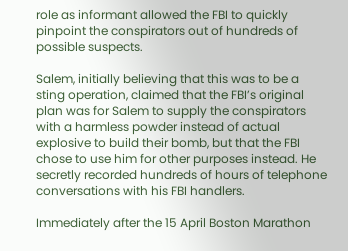role as informant allowed the FBI to quickly pinpoint the conspirators out of hundreds of possible suspects.

Salem, initially believing that this was to be a sting operation, claimed that the FBI’s original plan was for Salem to supply the conspirators with a harmless powder instead of actual explosive to build their bomb, but that the FBI chose to use him for other purposes instead. He secretly recorded hundreds of hours of telephone conversations with his FBI handlers.

Immediately after the 15 April Boston Marathon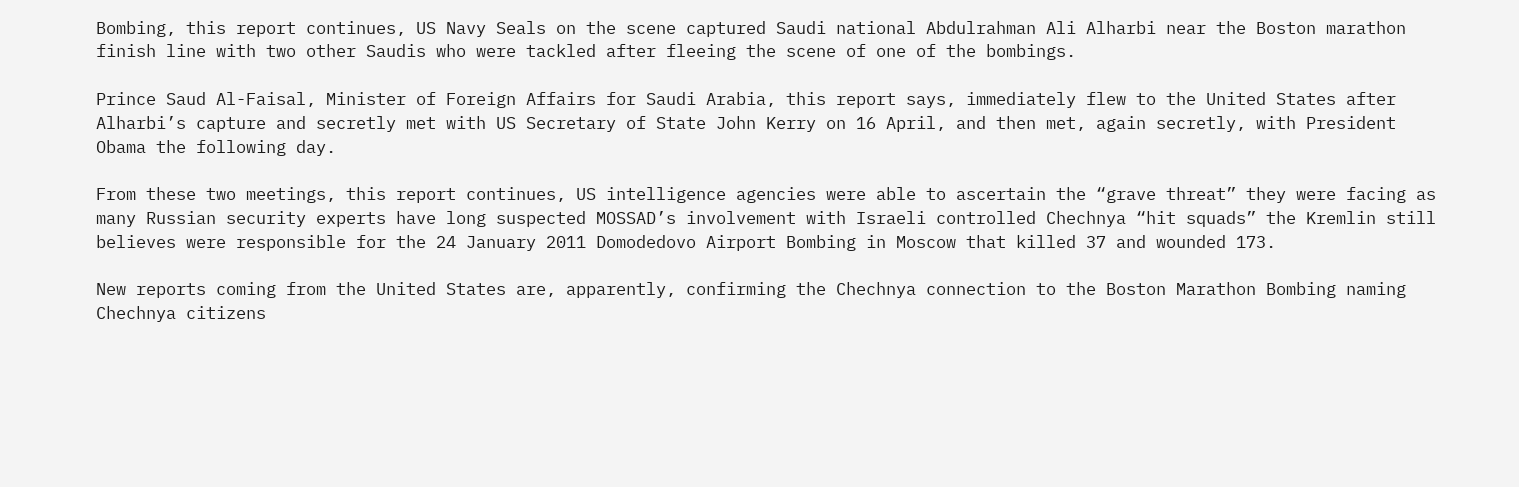Bombing, this report continues, US Navy Seals on the scene captured Saudi national Abdulrahman Ali Alharbi near the Boston marathon finish line with two other Saudis who were tackled after fleeing the scene of one of the bombings.

Prince Saud Al-Faisal, Minister of Foreign Affairs for Saudi Arabia, this report says, immediately flew to the United States after Alharbi’s capture and secretly met with US Secretary of State John Kerry on 16 April, and then met, again secretly, with President Obama the following day.

From these two meetings, this report continues, US intelligence agencies were able to ascertain the “grave threat” they were facing as many Russian security experts have long suspected MOSSAD’s involvement with Israeli controlled Chechnya “hit squads” the Kremlin still believes were responsible for the 24 January 2011 Domodedovo Airport Bombing in Moscow that killed 37 and wounded 173.

New reports coming from the United States are, apparently, confirming the Chechnya connection to the Boston Marathon Bombing naming Chechnya citizens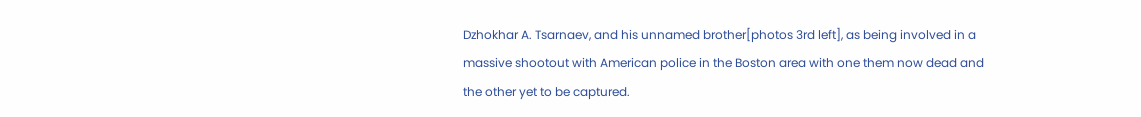Dzhokhar A. Tsarnaev, and his unnamed brother[photos 3rd left], as being involved in a massive shootout with American police in the Boston area with one them now dead and the other yet to be captured.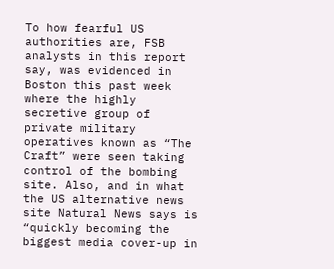To how fearful US authorities are, FSB analysts in this report say, was evidenced in Boston this past week where the highly secretive group of private military operatives known as “The Craft” were seen taking control of the bombing site. Also, and in what the US alternative news site Natural News says is “quickly becoming the biggest media cover-up in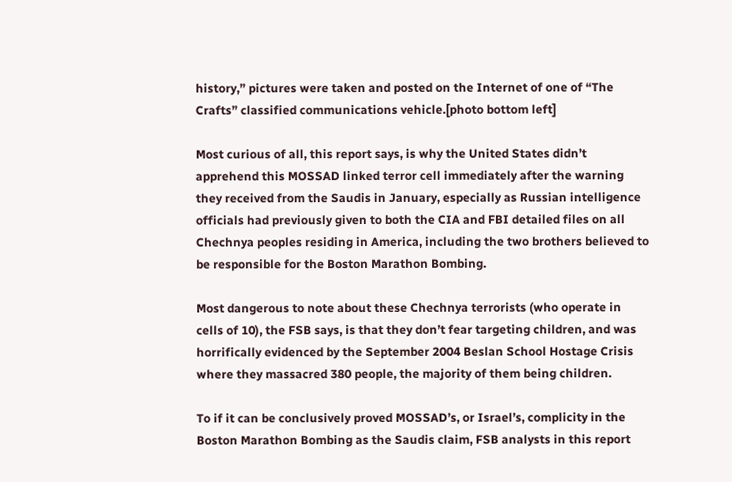history,” pictures were taken and posted on the Internet of one of “The Crafts” classified communications vehicle.[photo bottom left]

Most curious of all, this report says, is why the United States didn’t apprehend this MOSSAD linked terror cell immediately after the warning they received from the Saudis in January, especially as Russian intelligence officials had previously given to both the CIA and FBI detailed files on all Chechnya peoples residing in America, including the two brothers believed to be responsible for the Boston Marathon Bombing.

Most dangerous to note about these Chechnya terrorists (who operate in cells of 10), the FSB says, is that they don’t fear targeting children, and was horrifically evidenced by the September 2004 Beslan School Hostage Crisis where they massacred 380 people, the majority of them being children.

To if it can be conclusively proved MOSSAD’s, or Israel’s, complicity in the Boston Marathon Bombing as the Saudis claim, FSB analysts in this report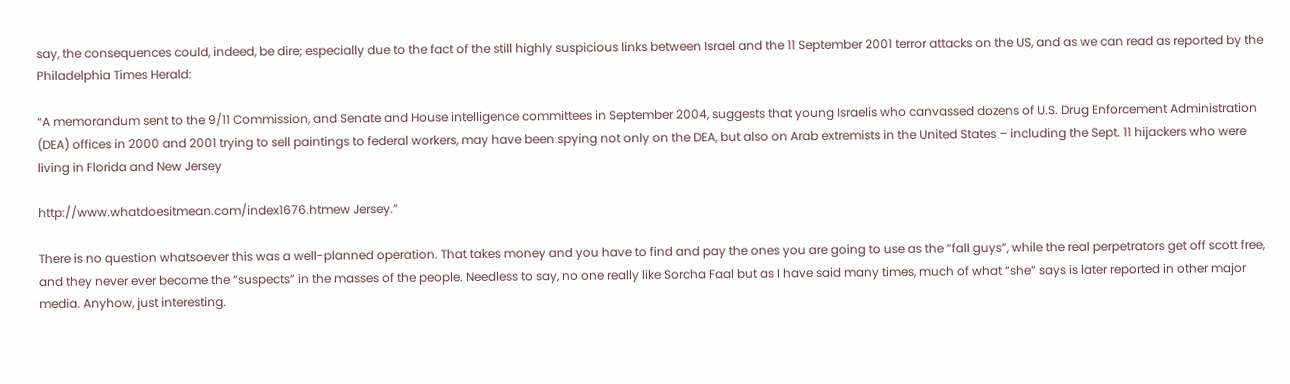say, the consequences could, indeed, be dire; especially due to the fact of the still highly suspicious links between Israel and the 11 September 2001 terror attacks on the US, and as we can read as reported by the Philadelphia Times Herald:

“A memorandum sent to the 9/11 Commission, and Senate and House intelligence committees in September 2004, suggests that young Israelis who canvassed dozens of U.S. Drug Enforcement Administration (DEA) offices in 2000 and 2001 trying to sell paintings to federal workers, may have been spying not only on the DEA, but also on Arab extremists in the United States – including the Sept. 11 hijackers who were living in Florida and New Jersey

http://www.whatdoesitmean.com/index1676.htmew Jersey.”

There is no question whatsoever this was a well-planned operation. That takes money and you have to find and pay the ones you are going to use as the “fall guys”, while the real perpetrators get off scott free, and they never ever become the “suspects” in the masses of the people. Needless to say, no one really like Sorcha Faal but as I have said many times, much of what “she” says is later reported in other major media. Anyhow, just interesting.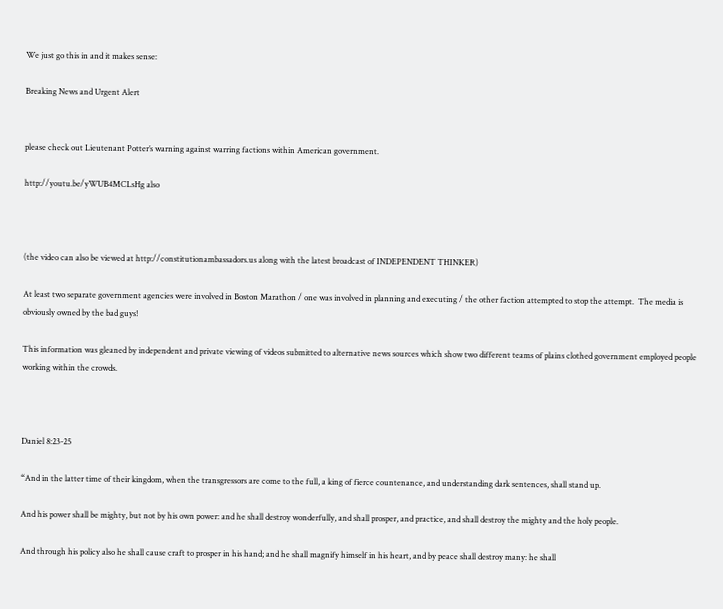We just go this in and it makes sense:

Breaking News and Urgent Alert


please check out Lieutenant Potter’s warning against warring factions within American government.

http://youtu.be/yWUB4MCLsHg also



(the video can also be viewed at http://constitutionambassadors.us along with the latest broadcast of INDEPENDENT THINKER)

At least two separate government agencies were involved in Boston Marathon / one was involved in planning and executing / the other faction attempted to stop the attempt.  The media is obviously owned by the bad guys!

This information was gleaned by independent and private viewing of videos submitted to alternative news sources which show two different teams of plains clothed government employed people working within the crowds.



Daniel 8:23-25

“And in the latter time of their kingdom, when the transgressors are come to the full, a king of fierce countenance, and understanding dark sentences, shall stand up.

And his power shall be mighty, but not by his own power: and he shall destroy wonderfully, and shall prosper, and practice, and shall destroy the mighty and the holy people.

And through his policy also he shall cause craft to prosper in his hand; and he shall magnify himself in his heart, and by peace shall destroy many: he shall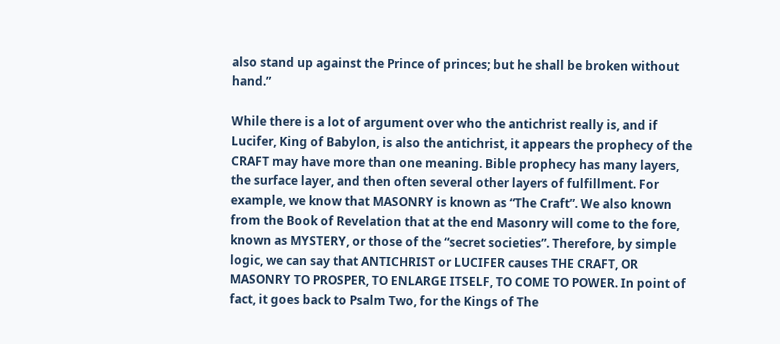also stand up against the Prince of princes; but he shall be broken without hand.”

While there is a lot of argument over who the antichrist really is, and if Lucifer, King of Babylon, is also the antichrist, it appears the prophecy of the CRAFT may have more than one meaning. Bible prophecy has many layers, the surface layer, and then often several other layers of fulfillment. For example, we know that MASONRY is known as “The Craft”. We also known from the Book of Revelation that at the end Masonry will come to the fore, known as MYSTERY, or those of the “secret societies”. Therefore, by simple logic, we can say that ANTICHRIST or LUCIFER causes THE CRAFT, OR MASONRY TO PROSPER, TO ENLARGE ITSELF, TO COME TO POWER. In point of fact, it goes back to Psalm Two, for the Kings of The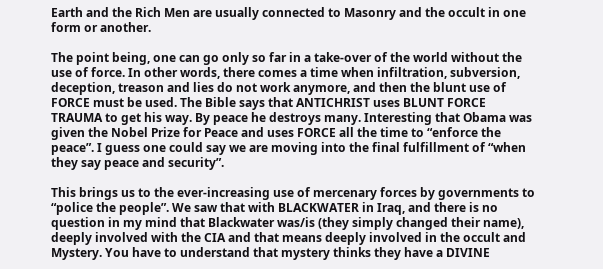Earth and the Rich Men are usually connected to Masonry and the occult in one form or another.

The point being, one can go only so far in a take-over of the world without the use of force. In other words, there comes a time when infiltration, subversion, deception, treason and lies do not work anymore, and then the blunt use of FORCE must be used. The Bible says that ANTICHRIST uses BLUNT FORCE TRAUMA to get his way. By peace he destroys many. Interesting that Obama was given the Nobel Prize for Peace and uses FORCE all the time to “enforce the peace”. I guess one could say we are moving into the final fulfillment of “when they say peace and security”.

This brings us to the ever-increasing use of mercenary forces by governments to “police the people”. We saw that with BLACKWATER in Iraq, and there is no question in my mind that Blackwater was/is (they simply changed their name), deeply involved with the CIA and that means deeply involved in the occult and Mystery. You have to understand that mystery thinks they have a DIVINE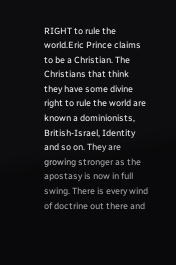RIGHT to rule the world.Eric Prince claims to be a Christian. The Christians that think they have some divine right to rule the world are known a dominionists, British-Israel, Identity and so on. They are growing stronger as the apostasy is now in full swing. There is every wind of doctrine out there and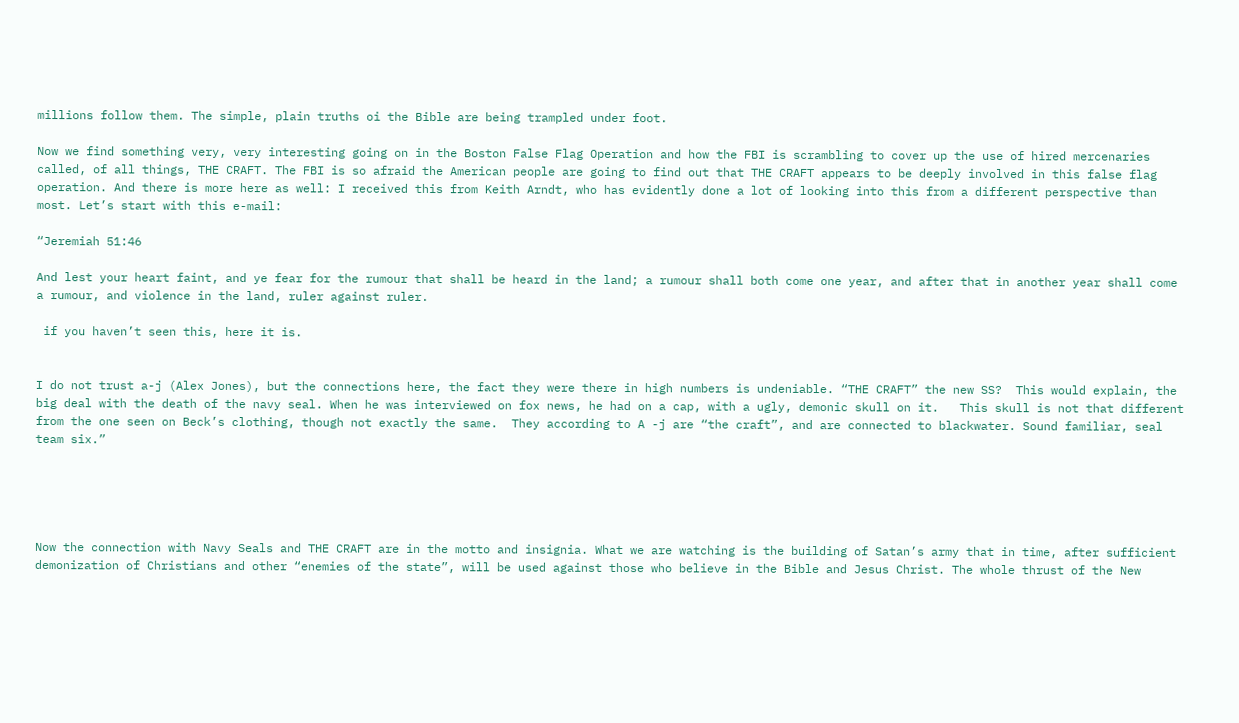millions follow them. The simple, plain truths oi the Bible are being trampled under foot.

Now we find something very, very interesting going on in the Boston False Flag Operation and how the FBI is scrambling to cover up the use of hired mercenaries called, of all things, THE CRAFT. The FBI is so afraid the American people are going to find out that THE CRAFT appears to be deeply involved in this false flag operation. And there is more here as well: I received this from Keith Arndt, who has evidently done a lot of looking into this from a different perspective than most. Let’s start with this e-mail:

“Jeremiah 51:46

And lest your heart faint, and ye fear for the rumour that shall be heard in the land; a rumour shall both come one year, and after that in another year shall come a rumour, and violence in the land, ruler against ruler.

 if you haven’t seen this, here it is.


I do not trust a-j (Alex Jones), but the connections here, the fact they were there in high numbers is undeniable. “THE CRAFT” the new SS?  This would explain, the big deal with the death of the navy seal. When he was interviewed on fox news, he had on a cap, with a ugly, demonic skull on it.   This skull is not that different from the one seen on Beck’s clothing, though not exactly the same.  They according to A -j are “the craft”, and are connected to blackwater. Sound familiar, seal team six.”





Now the connection with Navy Seals and THE CRAFT are in the motto and insignia. What we are watching is the building of Satan’s army that in time, after sufficient demonization of Christians and other “enemies of the state”, will be used against those who believe in the Bible and Jesus Christ. The whole thrust of the New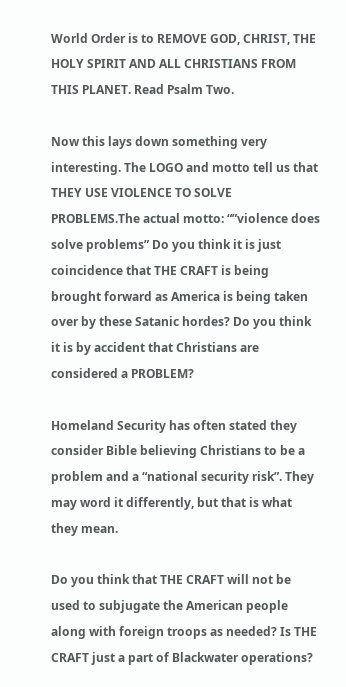World Order is to REMOVE GOD, CHRIST, THE HOLY SPIRIT AND ALL CHRISTIANS FROM THIS PLANET. Read Psalm Two.

Now this lays down something very interesting. The LOGO and motto tell us that THEY USE VIOLENCE TO SOLVE PROBLEMS.The actual motto: “”violence does solve problems” Do you think it is just coincidence that THE CRAFT is being brought forward as America is being taken over by these Satanic hordes? Do you think it is by accident that Christians are considered a PROBLEM?

Homeland Security has often stated they consider Bible believing Christians to be a problem and a “national security risk”. They may word it differently, but that is what they mean.

Do you think that THE CRAFT will not be used to subjugate the American people along with foreign troops as needed? Is THE CRAFT just a part of Blackwater operations?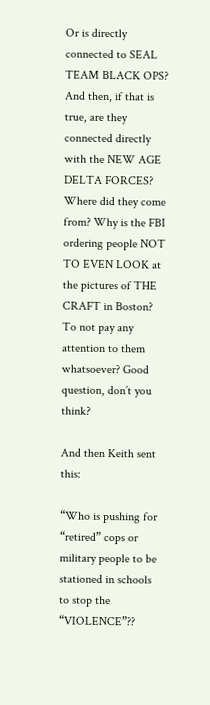Or is directly connected to SEAL TEAM BLACK OPS?  And then, if that is true, are they connected directly with the NEW AGE DELTA FORCES? Where did they come from? Why is the FBI ordering people NOT TO EVEN LOOK at the pictures of THE CRAFT in Boston? To not pay any attention to them whatsoever? Good question, don’t you think?

And then Keith sent this:

“Who is pushing for “retired” cops or military people to be stationed in schools to stop the “VIOLENCE”??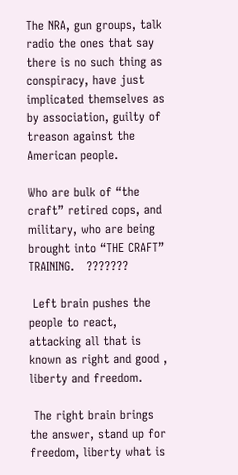The NRA, gun groups, talk radio the ones that say there is no such thing as conspiracy, have just implicated themselves as by association, guilty of treason against the American people.

Who are bulk of “the craft” retired cops, and military, who are being brought into “THE CRAFT” TRAINING.   ???????

 Left brain pushes the people to react, attacking all that is known as right and good , liberty and freedom.

 The right brain brings the answer, stand up for freedom, liberty what is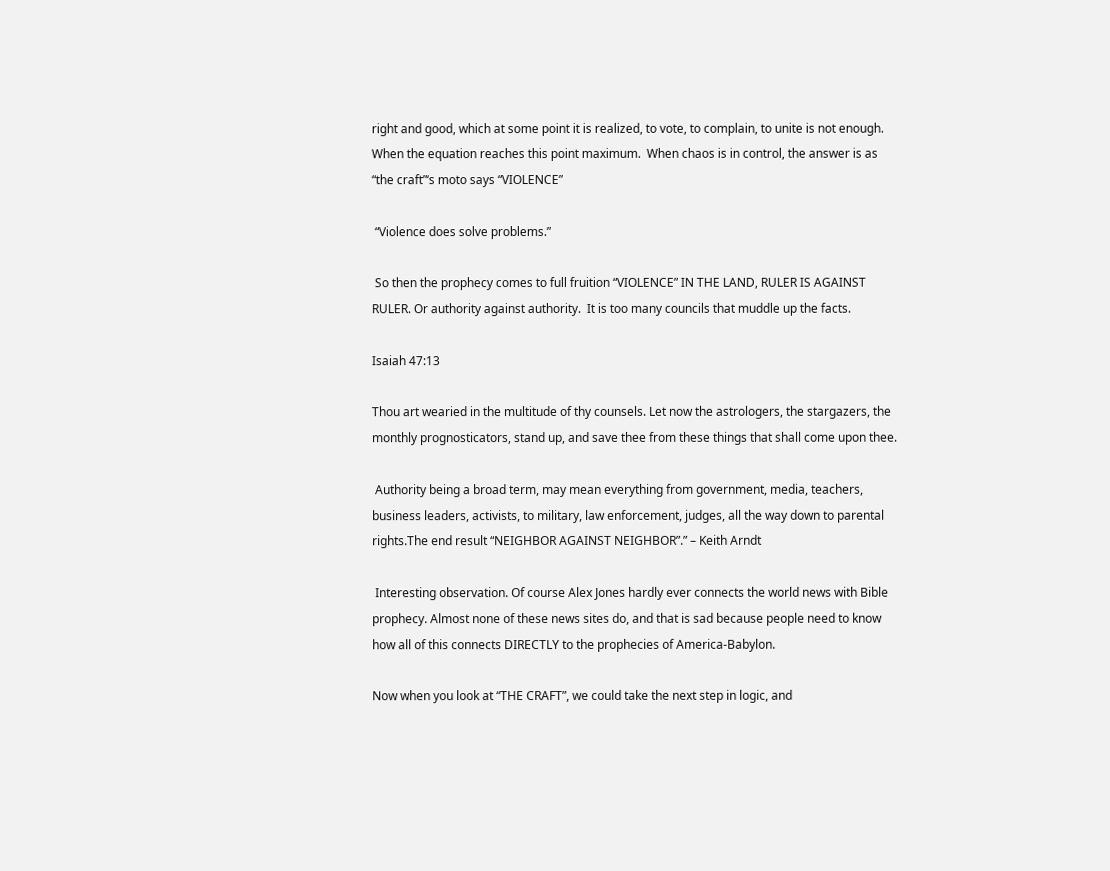right and good, which at some point it is realized, to vote, to complain, to unite is not enough.  When the equation reaches this point maximum.  When chaos is in control, the answer is as “the craft”‘s moto says “VIOLENCE”

 “Violence does solve problems.”

 So then the prophecy comes to full fruition “VIOLENCE” IN THE LAND, RULER IS AGAINST RULER. Or authority against authority.  It is too many councils that muddle up the facts.

Isaiah 47:13

Thou art wearied in the multitude of thy counsels. Let now the astrologers, the stargazers, the monthly prognosticators, stand up, and save thee from these things that shall come upon thee.

 Authority being a broad term, may mean everything from government, media, teachers, business leaders, activists, to military, law enforcement, judges, all the way down to parental rights.The end result “NEIGHBOR AGAINST NEIGHBOR”.” – Keith Arndt

 Interesting observation. Of course Alex Jones hardly ever connects the world news with Bible prophecy. Almost none of these news sites do, and that is sad because people need to know how all of this connects DIRECTLY to the prophecies of America-Babylon.

Now when you look at “THE CRAFT”, we could take the next step in logic, and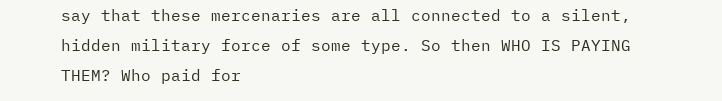say that these mercenaries are all connected to a silent, hidden military force of some type. So then WHO IS PAYING THEM? Who paid for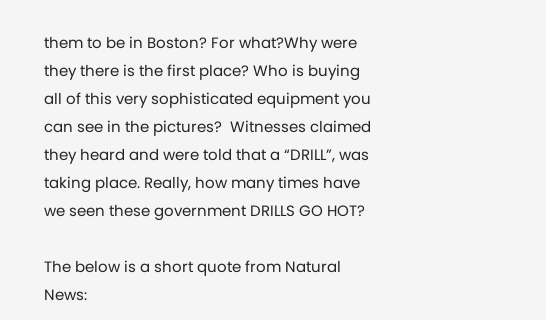them to be in Boston? For what?Why were they there is the first place? Who is buying all of this very sophisticated equipment you can see in the pictures?  Witnesses claimed they heard and were told that a “DRILL”, was taking place. Really, how many times have we seen these government DRILLS GO HOT?

The below is a short quote from Natural News: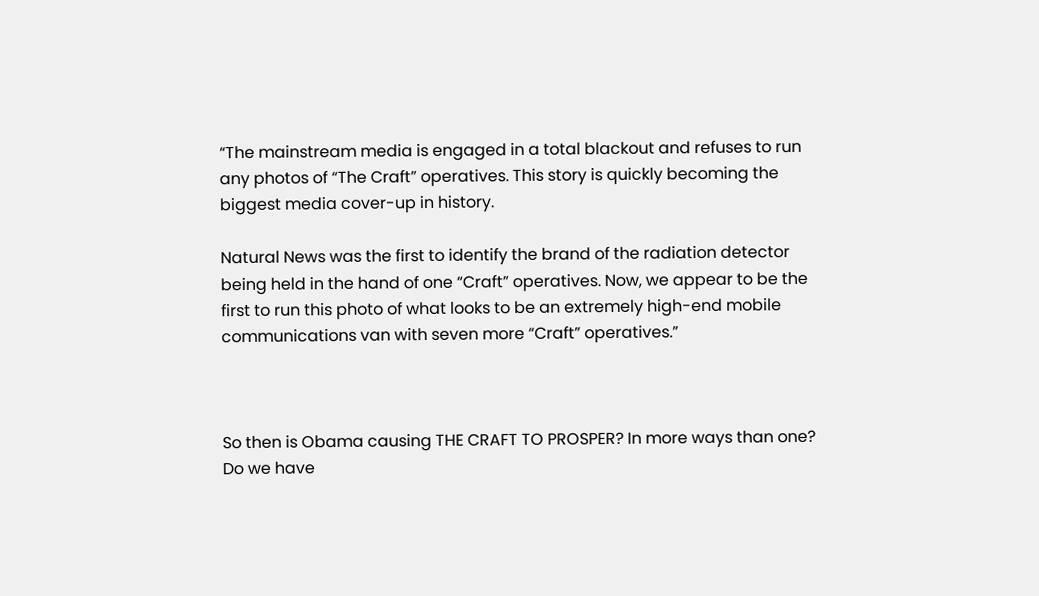“The mainstream media is engaged in a total blackout and refuses to run any photos of “The Craft” operatives. This story is quickly becoming the biggest media cover-up in history.

Natural News was the first to identify the brand of the radiation detector being held in the hand of one “Craft” operatives. Now, we appear to be the first to run this photo of what looks to be an extremely high-end mobile communications van with seven more “Craft” operatives.”



So then is Obama causing THE CRAFT TO PROSPER? In more ways than one? Do we have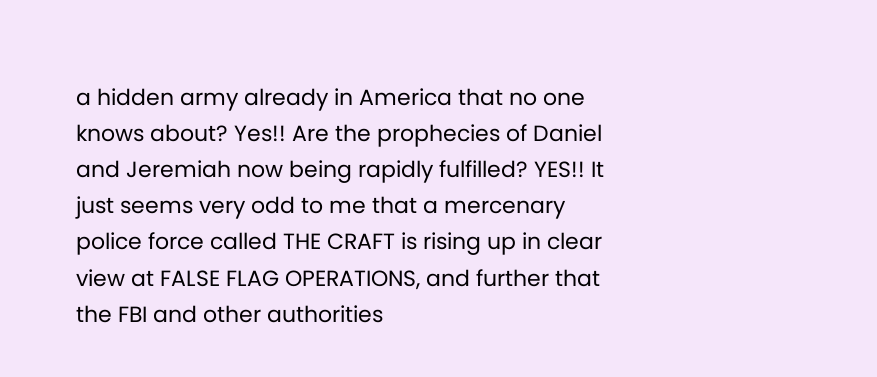a hidden army already in America that no one knows about? Yes!! Are the prophecies of Daniel and Jeremiah now being rapidly fulfilled? YES!! It just seems very odd to me that a mercenary police force called THE CRAFT is rising up in clear view at FALSE FLAG OPERATIONS, and further that the FBI and other authorities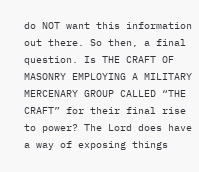do NOT want this information out there. So then, a final question. Is THE CRAFT OF MASONRY EMPLOYING A MILITARY MERCENARY GROUP CALLED “THE CRAFT” for their final rise to power? The Lord does have a way of exposing things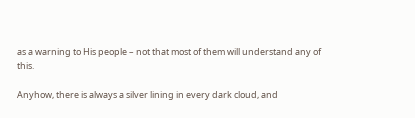as a warning to His people – not that most of them will understand any of this.

Anyhow, there is always a silver lining in every dark cloud, and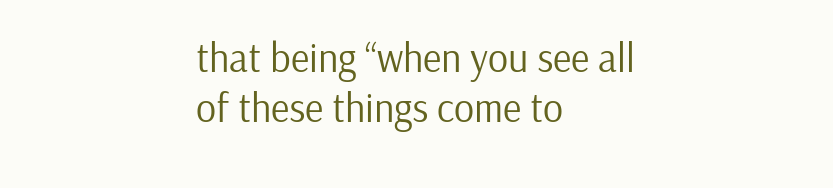that being “when you see all of these things come to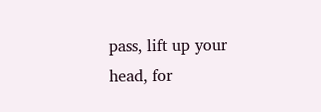pass, lift up your head, for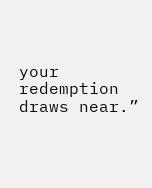your redemption draws near.”